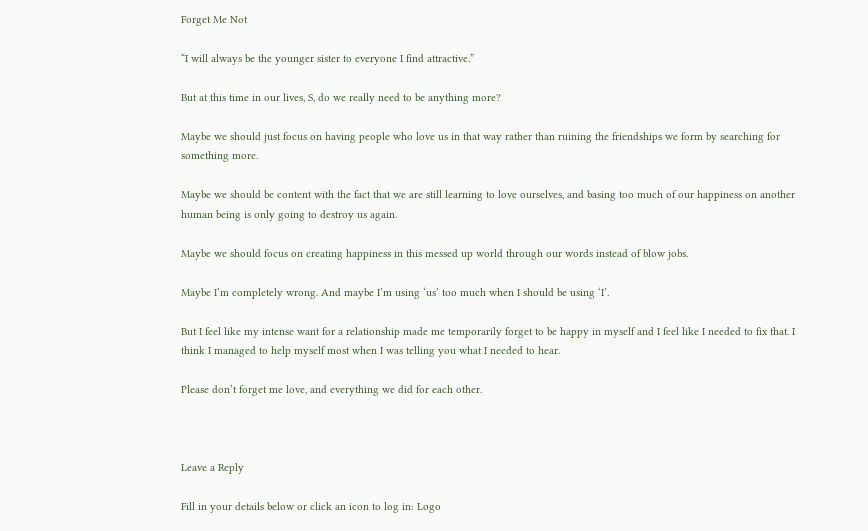Forget Me Not

“I will always be the younger sister to everyone I find attractive.”

But at this time in our lives, S, do we really need to be anything more?

Maybe we should just focus on having people who love us in that way rather than ruining the friendships we form by searching for something more.

Maybe we should be content with the fact that we are still learning to love ourselves, and basing too much of our happiness on another human being is only going to destroy us again.

Maybe we should focus on creating happiness in this messed up world through our words instead of blow jobs.

Maybe I’m completely wrong. And maybe I’m using ‘us’ too much when I should be using ‘I’.

But I feel like my intense want for a relationship made me temporarily forget to be happy in myself and I feel like I needed to fix that. I think I managed to help myself most when I was telling you what I needed to hear.

Please don’t forget me love, and everything we did for each other.



Leave a Reply

Fill in your details below or click an icon to log in: Logo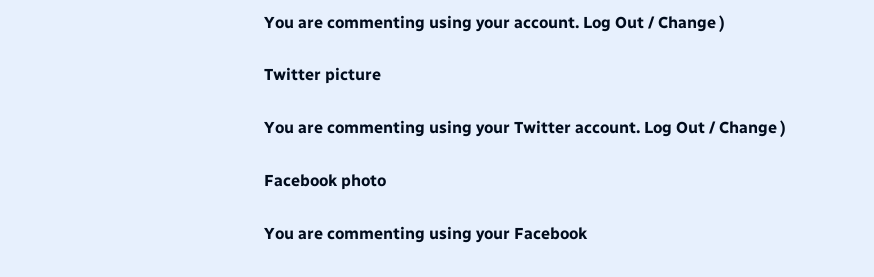You are commenting using your account. Log Out / Change )

Twitter picture

You are commenting using your Twitter account. Log Out / Change )

Facebook photo

You are commenting using your Facebook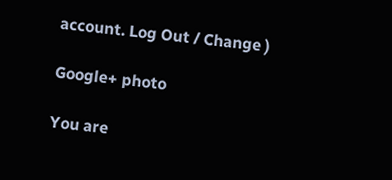account. Log Out / Change )

Google+ photo

You are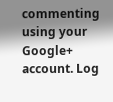commenting using your Google+ account. Log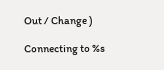Out / Change )

Connecting to %s